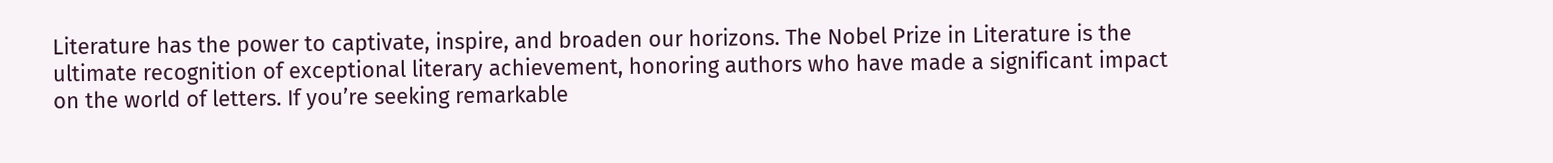Literature has the power to captivate, inspire, and broaden our horizons. The Nobel Prize in Literature is the ultimate recognition of exceptional literary achievement, honoring authors who have made a significant impact on the world of letters. If you’re seeking remarkable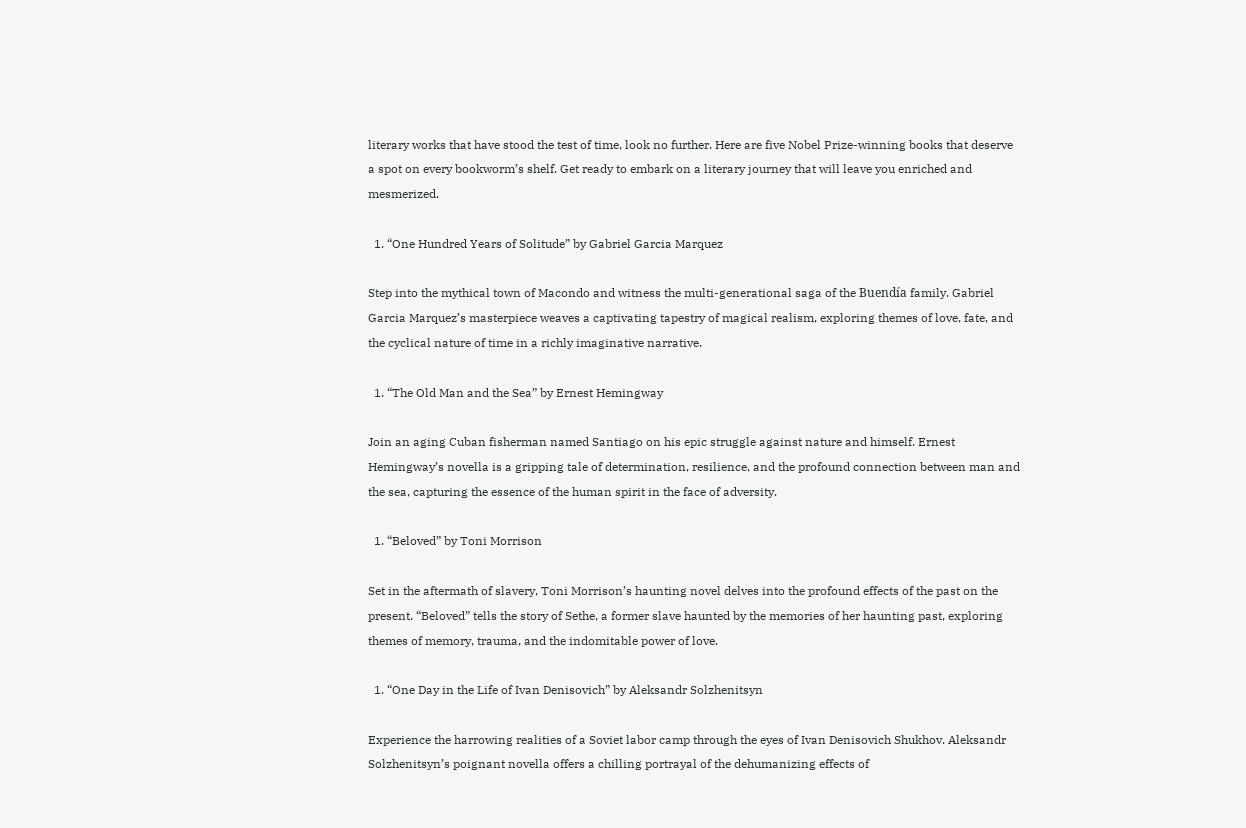literary works that have stood the test of time, look no further. Here are five Nobel Prize-winning books that deserve a spot on every bookworm’s shelf. Get ready to embark on a literary journey that will leave you enriched and mesmerized.

  1. “One Hundred Years of Solitude” by Gabriel Garcia Marquez

Step into the mythical town of Macondo and witness the multi-generational saga of the Buendía family. Gabriel Garcia Marquez’s masterpiece weaves a captivating tapestry of magical realism, exploring themes of love, fate, and the cyclical nature of time in a richly imaginative narrative.

  1. “The Old Man and the Sea” by Ernest Hemingway

Join an aging Cuban fisherman named Santiago on his epic struggle against nature and himself. Ernest Hemingway’s novella is a gripping tale of determination, resilience, and the profound connection between man and the sea, capturing the essence of the human spirit in the face of adversity.

  1. “Beloved” by Toni Morrison

Set in the aftermath of slavery, Toni Morrison’s haunting novel delves into the profound effects of the past on the present. “Beloved” tells the story of Sethe, a former slave haunted by the memories of her haunting past, exploring themes of memory, trauma, and the indomitable power of love.

  1. “One Day in the Life of Ivan Denisovich” by Aleksandr Solzhenitsyn

Experience the harrowing realities of a Soviet labor camp through the eyes of Ivan Denisovich Shukhov. Aleksandr Solzhenitsyn’s poignant novella offers a chilling portrayal of the dehumanizing effects of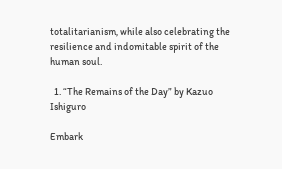totalitarianism, while also celebrating the resilience and indomitable spirit of the human soul.

  1. “The Remains of the Day” by Kazuo Ishiguro

Embark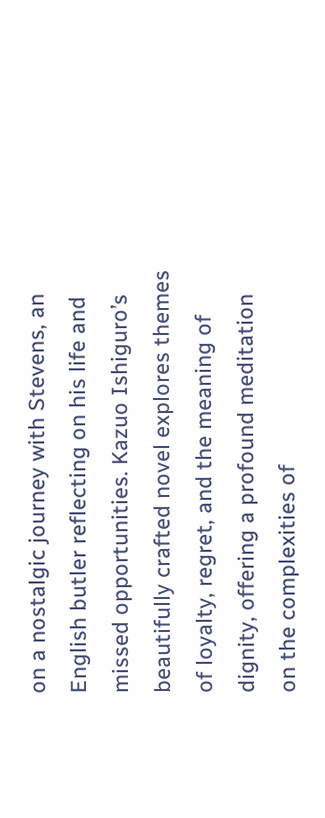on a nostalgic journey with Stevens, an English butler reflecting on his life and missed opportunities. Kazuo Ishiguro’s beautifully crafted novel explores themes of loyalty, regret, and the meaning of dignity, offering a profound meditation on the complexities of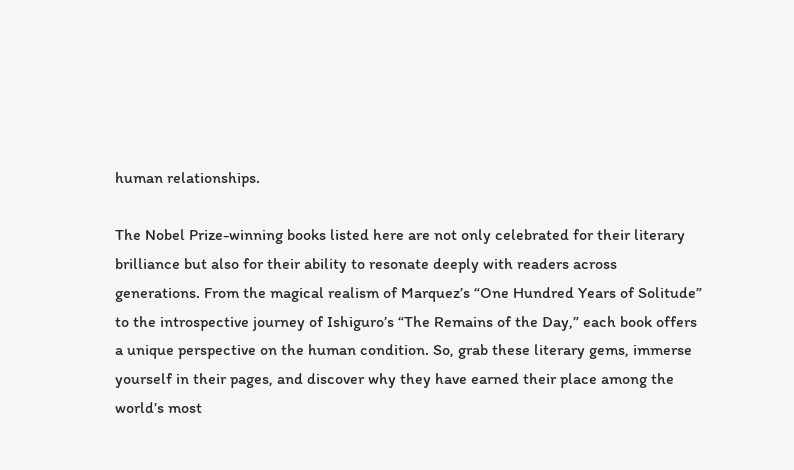human relationships.

The Nobel Prize-winning books listed here are not only celebrated for their literary brilliance but also for their ability to resonate deeply with readers across generations. From the magical realism of Marquez’s “One Hundred Years of Solitude” to the introspective journey of Ishiguro’s “The Remains of the Day,” each book offers a unique perspective on the human condition. So, grab these literary gems, immerse yourself in their pages, and discover why they have earned their place among the world’s most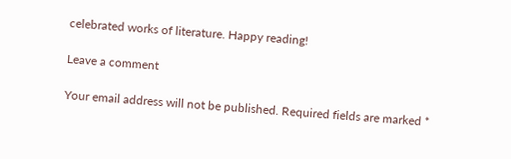celebrated works of literature. Happy reading!

Leave a comment

Your email address will not be published. Required fields are marked *